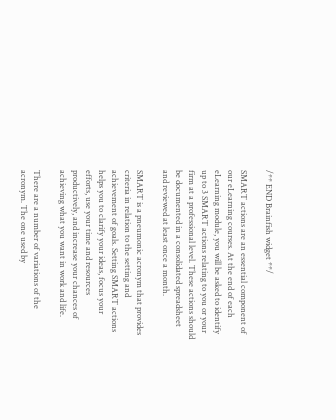/** END Brainfish widget **/

SMART actions are an essential component of our eLearning courses. At the end of each eLearning module, you will be asked to identify up to 3 SMART actions relating to you or your firm at a professional level. These actions should be documented in a consolidated spreadsheet and reviewed at least once a month.

SMART is a pneumonic acronym that provides criteria in relation to the setting and achievement of goals. Setting SMART actions helps you to clarify your ideas, focus your efforts, use your time and resources productively, and increase your chances of achieving what you want in work and life.

There are a number of variations of the acronym. The one used by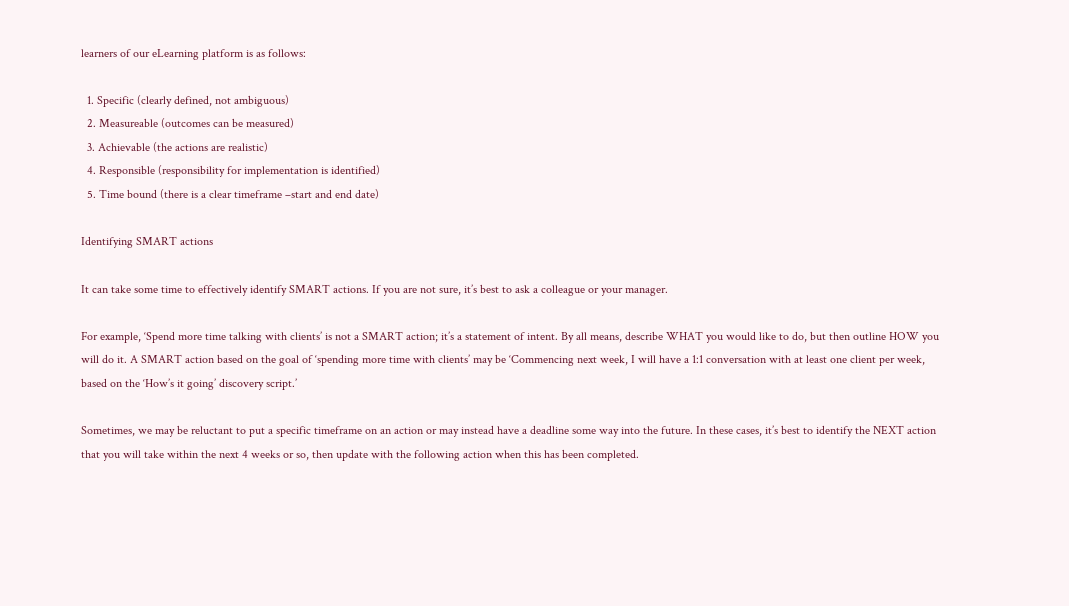learners of our eLearning platform is as follows:

  1. Specific (clearly defined, not ambiguous)
  2. Measureable (outcomes can be measured)
  3. Achievable (the actions are realistic)
  4. Responsible (responsibility for implementation is identified)
  5. Time bound (there is a clear timeframe –start and end date)

Identifying SMART actions

It can take some time to effectively identify SMART actions. If you are not sure, it’s best to ask a colleague or your manager.

For example, ‘Spend more time talking with clients’ is not a SMART action; it’s a statement of intent. By all means, describe WHAT you would like to do, but then outline HOW you will do it. A SMART action based on the goal of ‘spending more time with clients’ may be ‘Commencing next week, I will have a 1:1 conversation with at least one client per week, based on the ‘How’s it going’ discovery script.’

Sometimes, we may be reluctant to put a specific timeframe on an action or may instead have a deadline some way into the future. In these cases, it’s best to identify the NEXT action that you will take within the next 4 weeks or so, then update with the following action when this has been completed.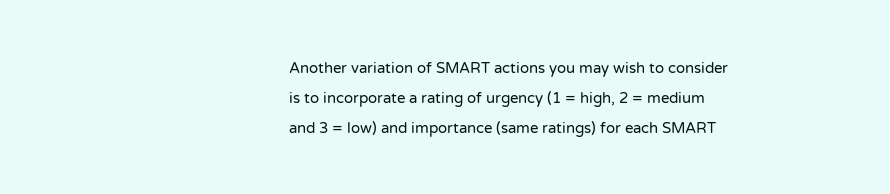Another variation of SMART actions you may wish to consider is to incorporate a rating of urgency (1 = high, 2 = medium and 3 = low) and importance (same ratings) for each SMART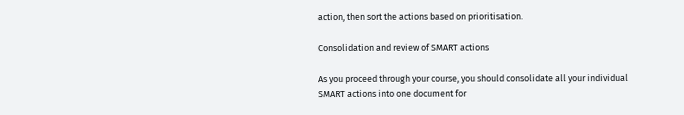action, then sort the actions based on prioritisation.

Consolidation and review of SMART actions

As you proceed through your course, you should consolidate all your individual SMART actions into one document for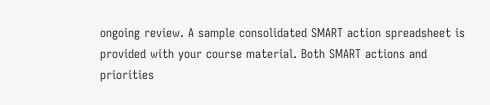ongoing review. A sample consolidated SMART action spreadsheet is provided with your course material. Both SMART actions and priorities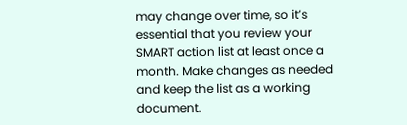may change over time, so it’s essential that you review your SMART action list at least once a month. Make changes as needed and keep the list as a working document.